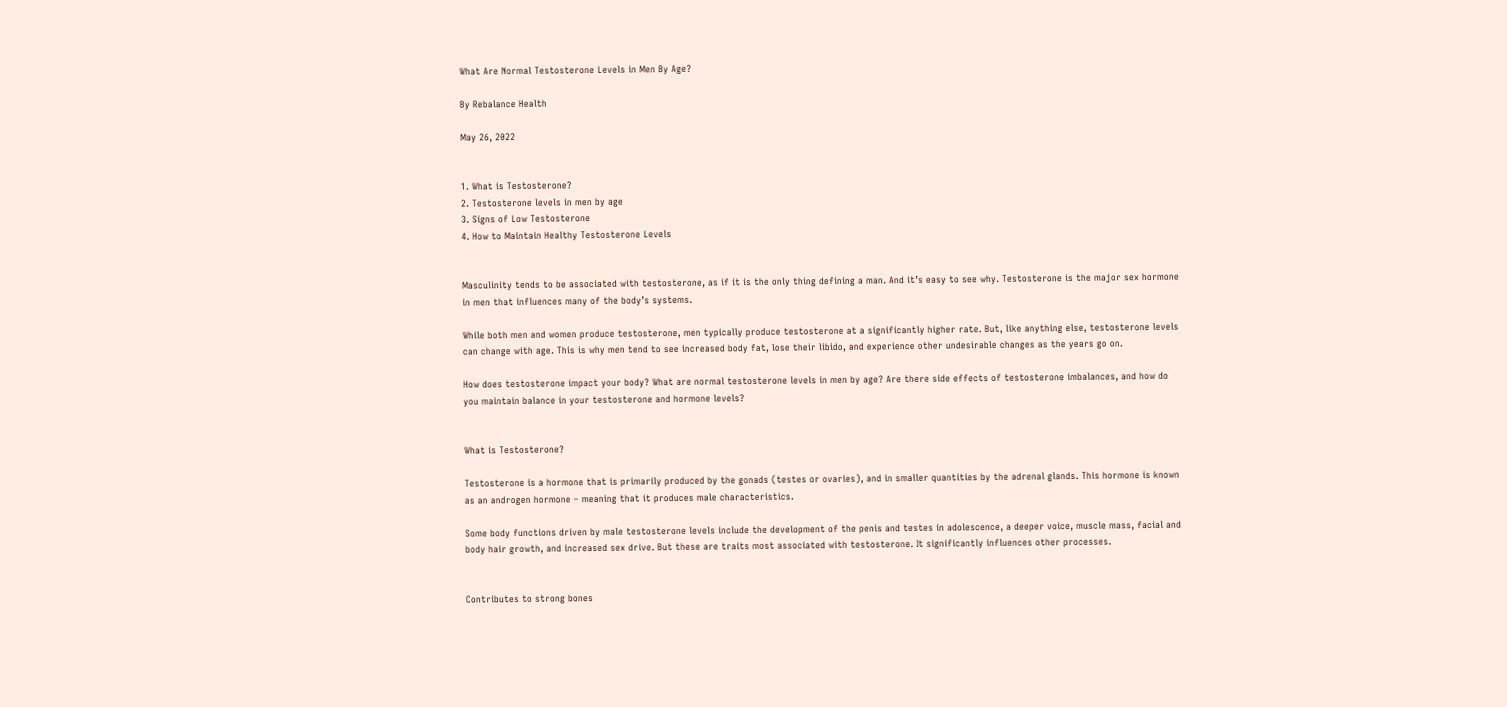What Are Normal Testosterone Levels in Men By Age?

By Rebalance Health

May 26, 2022


1. What is Testosterone?
2. Testosterone levels in men by age
3. Signs of Low Testosterone
4. How to Maintain Healthy Testosterone Levels


Masculinity tends to be associated with testosterone, as if it is the only thing defining a man. And it’s easy to see why. Testosterone is the major sex hormone in men that influences many of the body’s systems.

While both men and women produce testosterone, men typically produce testosterone at a significantly higher rate. But, like anything else, testosterone levels can change with age. This is why men tend to see increased body fat, lose their libido, and experience other undesirable changes as the years go on.

How does testosterone impact your body? What are normal testosterone levels in men by age? Are there side effects of testosterone imbalances, and how do you maintain balance in your testosterone and hormone levels?


What is Testosterone?

Testosterone is a hormone that is primarily produced by the gonads (testes or ovaries), and in smaller quantities by the adrenal glands. This hormone is known as an androgen hormone – meaning that it produces male characteristics.

Some body functions driven by male testosterone levels include the development of the penis and testes in adolescence, a deeper voice, muscle mass, facial and body hair growth, and increased sex drive. But these are traits most associated with testosterone. It significantly influences other processes.


Contributes to strong bones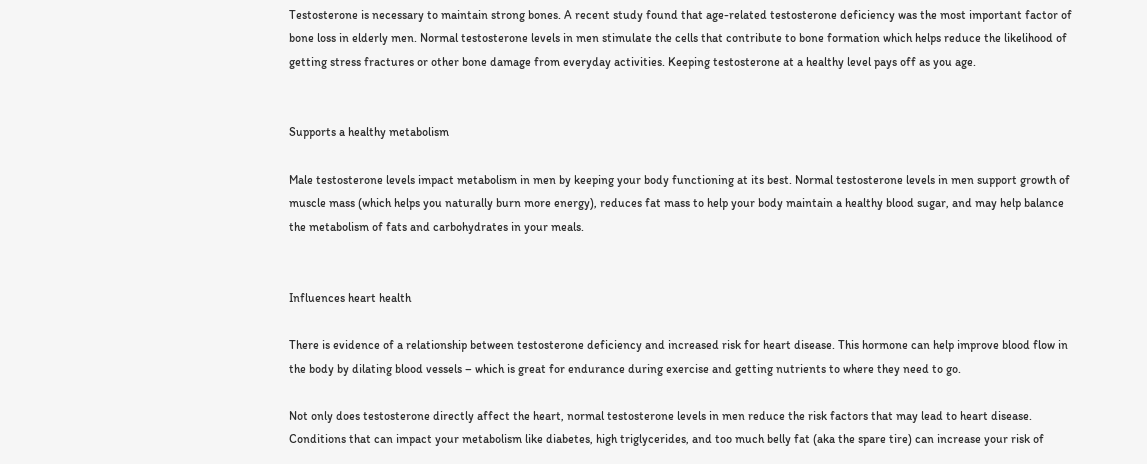Testosterone is necessary to maintain strong bones. A recent study found that age-related testosterone deficiency was the most important factor of bone loss in elderly men. Normal testosterone levels in men stimulate the cells that contribute to bone formation which helps reduce the likelihood of getting stress fractures or other bone damage from everyday activities. Keeping testosterone at a healthy level pays off as you age.


Supports a healthy metabolism

Male testosterone levels impact metabolism in men by keeping your body functioning at its best. Normal testosterone levels in men support growth of muscle mass (which helps you naturally burn more energy), reduces fat mass to help your body maintain a healthy blood sugar, and may help balance the metabolism of fats and carbohydrates in your meals.


Influences heart health

There is evidence of a relationship between testosterone deficiency and increased risk for heart disease. This hormone can help improve blood flow in the body by dilating blood vessels – which is great for endurance during exercise and getting nutrients to where they need to go.

Not only does testosterone directly affect the heart, normal testosterone levels in men reduce the risk factors that may lead to heart disease. Conditions that can impact your metabolism like diabetes, high triglycerides, and too much belly fat (aka the spare tire) can increase your risk of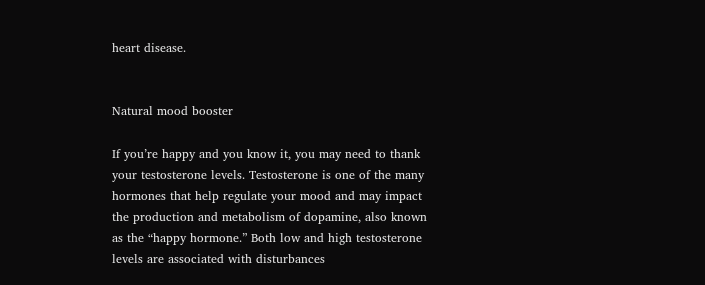heart disease.


Natural mood booster

If you’re happy and you know it, you may need to thank your testosterone levels. Testosterone is one of the many hormones that help regulate your mood and may impact the production and metabolism of dopamine, also known as the “happy hormone.” Both low and high testosterone levels are associated with disturbances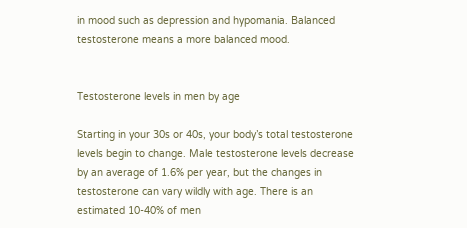in mood such as depression and hypomania. Balanced testosterone means a more balanced mood.


Testosterone levels in men by age

Starting in your 30s or 40s, your body’s total testosterone levels begin to change. Male testosterone levels decrease by an average of 1.6% per year, but the changes in testosterone can vary wildly with age. There is an estimated 10-40% of men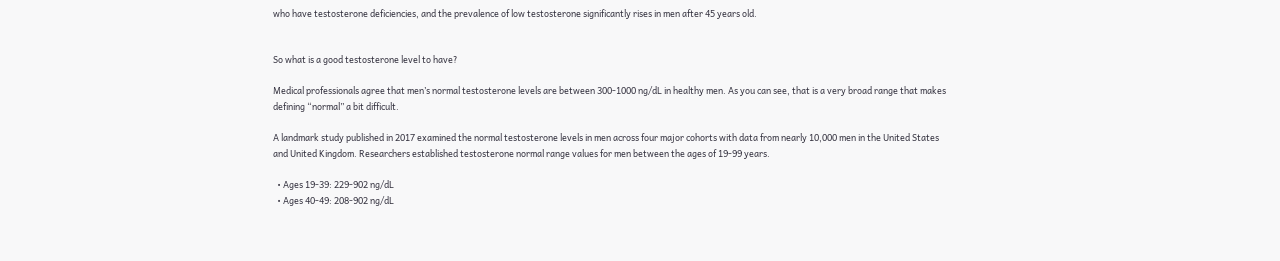who have testosterone deficiencies, and the prevalence of low testosterone significantly rises in men after 45 years old.


So what is a good testosterone level to have?

Medical professionals agree that men’s normal testosterone levels are between 300-1000 ng/dL in healthy men. As you can see, that is a very broad range that makes defining “normal” a bit difficult.

A landmark study published in 2017 examined the normal testosterone levels in men across four major cohorts with data from nearly 10,000 men in the United States and United Kingdom. Researchers established testosterone normal range values for men between the ages of 19-99 years.

  • Ages 19-39: 229-902 ng/dL
  • Ages 40-49: 208-902 ng/dL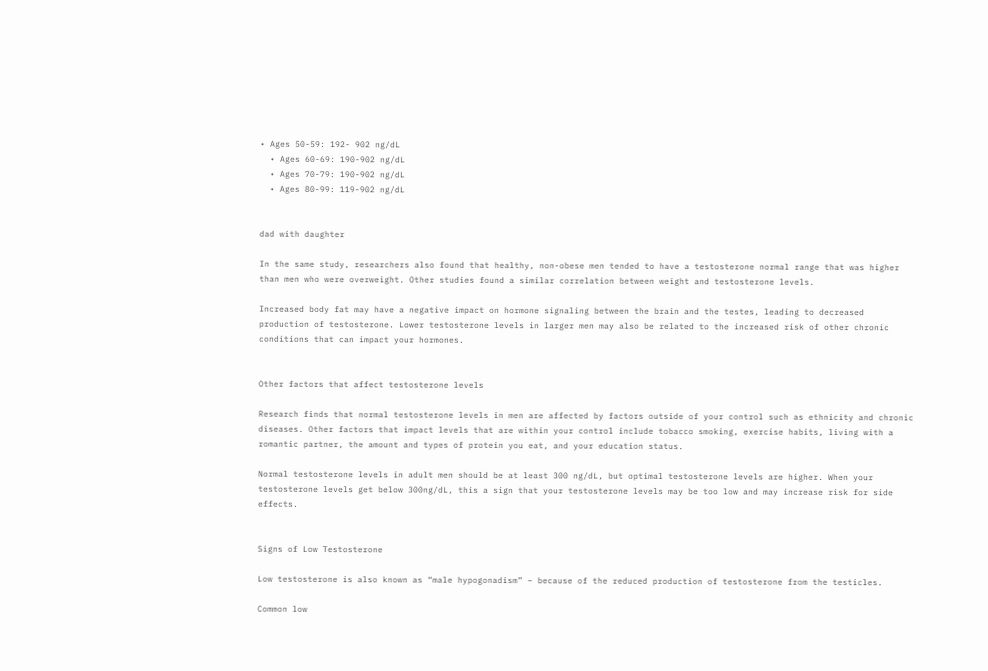• Ages 50-59: 192- 902 ng/dL
  • Ages 60-69: 190-902 ng/dL
  • Ages 70-79: 190-902 ng/dL
  • Ages 80-99: 119-902 ng/dL


dad with daughter

In the same study, researchers also found that healthy, non-obese men tended to have a testosterone normal range that was higher than men who were overweight. Other studies found a similar correlation between weight and testosterone levels.

Increased body fat may have a negative impact on hormone signaling between the brain and the testes, leading to decreased production of testosterone. Lower testosterone levels in larger men may also be related to the increased risk of other chronic conditions that can impact your hormones.


Other factors that affect testosterone levels

Research finds that normal testosterone levels in men are affected by factors outside of your control such as ethnicity and chronic diseases. Other factors that impact levels that are within your control include tobacco smoking, exercise habits, living with a romantic partner, the amount and types of protein you eat, and your education status.

Normal testosterone levels in adult men should be at least 300 ng/dL, but optimal testosterone levels are higher. When your testosterone levels get below 300ng/dL, this a sign that your testosterone levels may be too low and may increase risk for side effects.


Signs of Low Testosterone

Low testosterone is also known as “male hypogonadism” – because of the reduced production of testosterone from the testicles.

Common low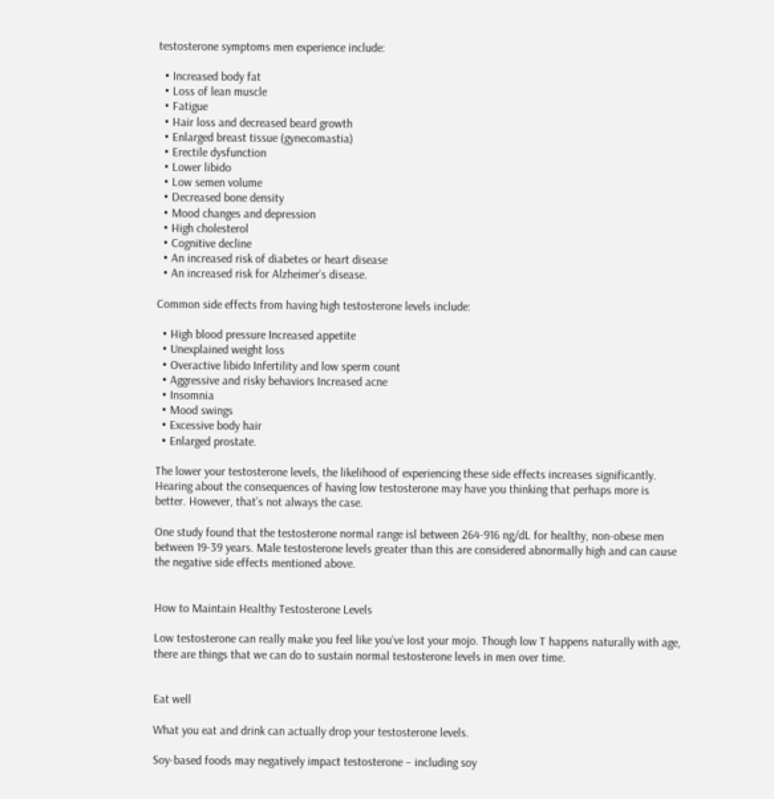testosterone symptoms men experience include:

  • Increased body fat
  • Loss of lean muscle
  • Fatigue
  • Hair loss and decreased beard growth
  • Enlarged breast tissue (gynecomastia)
  • Erectile dysfunction
  • Lower libido
  • Low semen volume
  • Decreased bone density
  • Mood changes and depression
  • High cholesterol
  • Cognitive decline
  • An increased risk of diabetes or heart disease
  • An increased risk for Alzheimer’s disease.

Common side effects from having high testosterone levels include:

  • High blood pressure Increased appetite
  • Unexplained weight loss
  • Overactive libido Infertility and low sperm count
  • Aggressive and risky behaviors Increased acne
  • Insomnia
  • Mood swings
  • Excessive body hair
  • Enlarged prostate.

The lower your testosterone levels, the likelihood of experiencing these side effects increases significantly. Hearing about the consequences of having low testosterone may have you thinking that perhaps more is better. However, that’s not always the case.

One study found that the testosterone normal range isl between 264-916 ng/dL for healthy, non-obese men between 19-39 years. Male testosterone levels greater than this are considered abnormally high and can cause the negative side effects mentioned above.


How to Maintain Healthy Testosterone Levels

Low testosterone can really make you feel like you’ve lost your mojo. Though low T happens naturally with age, there are things that we can do to sustain normal testosterone levels in men over time.


Eat well

What you eat and drink can actually drop your testosterone levels.

Soy-based foods may negatively impact testosterone – including soy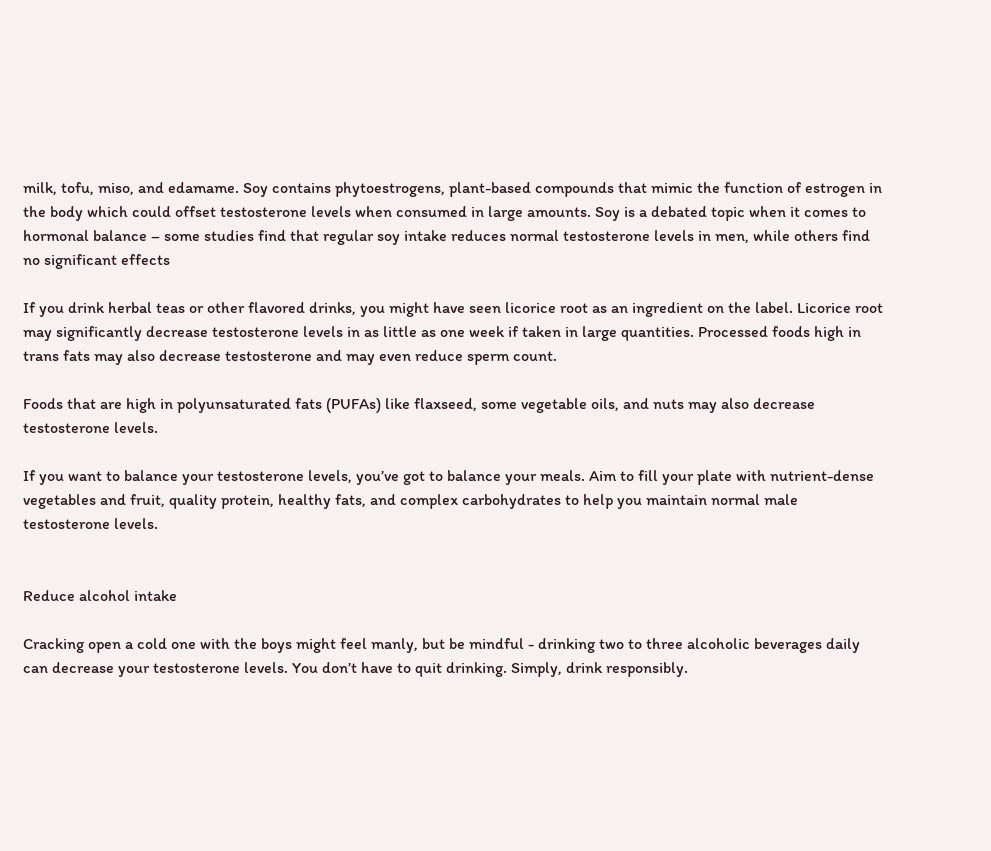milk, tofu, miso, and edamame. Soy contains phytoestrogens, plant-based compounds that mimic the function of estrogen in the body which could offset testosterone levels when consumed in large amounts. Soy is a debated topic when it comes to hormonal balance – some studies find that regular soy intake reduces normal testosterone levels in men, while others find no significant effects

If you drink herbal teas or other flavored drinks, you might have seen licorice root as an ingredient on the label. Licorice root may significantly decrease testosterone levels in as little as one week if taken in large quantities. Processed foods high in trans fats may also decrease testosterone and may even reduce sperm count.

Foods that are high in polyunsaturated fats (PUFAs) like flaxseed, some vegetable oils, and nuts may also decrease testosterone levels.

If you want to balance your testosterone levels, you’ve got to balance your meals. Aim to fill your plate with nutrient-dense vegetables and fruit, quality protein, healthy fats, and complex carbohydrates to help you maintain normal male testosterone levels.


Reduce alcohol intake

Cracking open a cold one with the boys might feel manly, but be mindful - drinking two to three alcoholic beverages daily can decrease your testosterone levels. You don’t have to quit drinking. Simply, drink responsibly.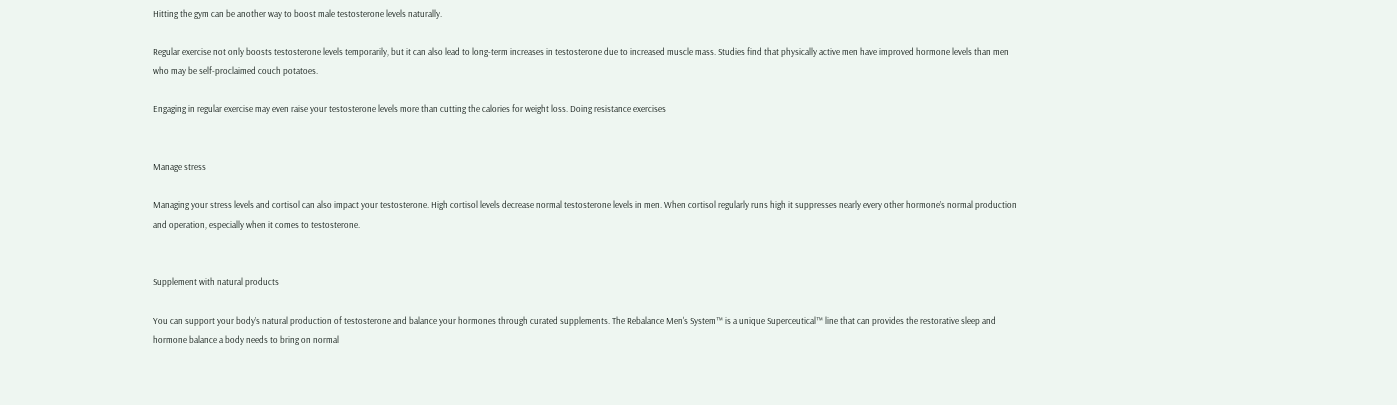Hitting the gym can be another way to boost male testosterone levels naturally.

Regular exercise not only boosts testosterone levels temporarily, but it can also lead to long-term increases in testosterone due to increased muscle mass. Studies find that physically active men have improved hormone levels than men who may be self-proclaimed couch potatoes.

Engaging in regular exercise may even raise your testosterone levels more than cutting the calories for weight loss. Doing resistance exercises


Manage stress

Managing your stress levels and cortisol can also impact your testosterone. High cortisol levels decrease normal testosterone levels in men. When cortisol regularly runs high it suppresses nearly every other hormone’s normal production and operation, especially when it comes to testosterone.


Supplement with natural products

You can support your body’s natural production of testosterone and balance your hormones through curated supplements. The Rebalance Men's System™ is a unique Superceutical™ line that can provides the restorative sleep and hormone balance a body needs to bring on normal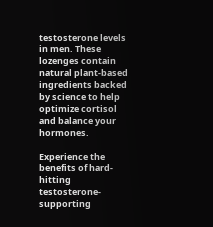testosterone levels in men. These lozenges contain natural plant-based ingredients backed by science to help optimize cortisol and balance your hormones.

Experience the benefits of hard-hitting testosterone-supporting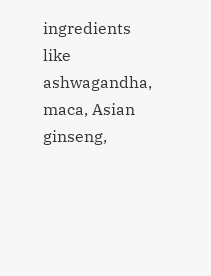ingredients like ashwagandha, maca, Asian ginseng,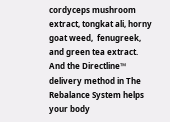cordyceps mushroom extract, tongkat ali, horny goat weed,  fenugreek, and green tea extract. And the Directline™ delivery method in The Rebalance System helps your body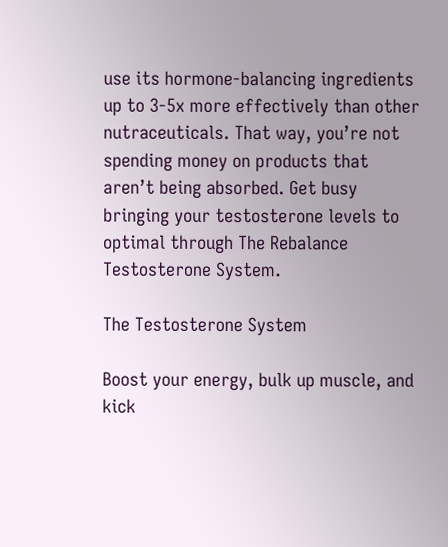use its hormone-balancing ingredients up to 3-5x more effectively than other nutraceuticals. That way, you’re not spending money on products that aren’t being absorbed. Get busy bringing your testosterone levels to optimal through The Rebalance Testosterone System.

The Testosterone System

Boost your energy, bulk up muscle, and kick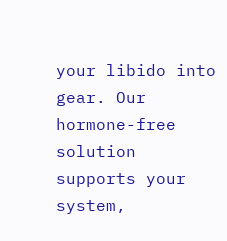your libido into gear. Our hormone-free solution supports your system,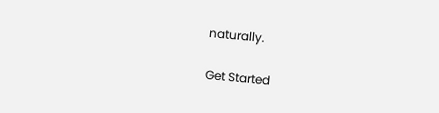naturally.

Get Started